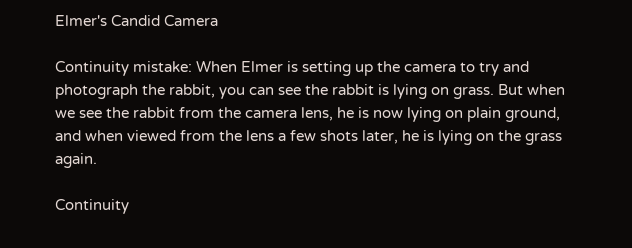Elmer's Candid Camera

Continuity mistake: When Elmer is setting up the camera to try and photograph the rabbit, you can see the rabbit is lying on grass. But when we see the rabbit from the camera lens, he is now lying on plain ground, and when viewed from the lens a few shots later, he is lying on the grass again.

Continuity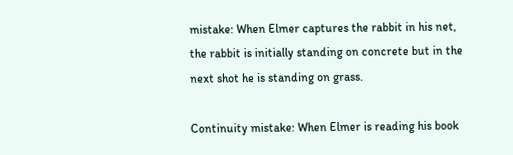mistake: When Elmer captures the rabbit in his net, the rabbit is initially standing on concrete but in the next shot he is standing on grass.

Continuity mistake: When Elmer is reading his book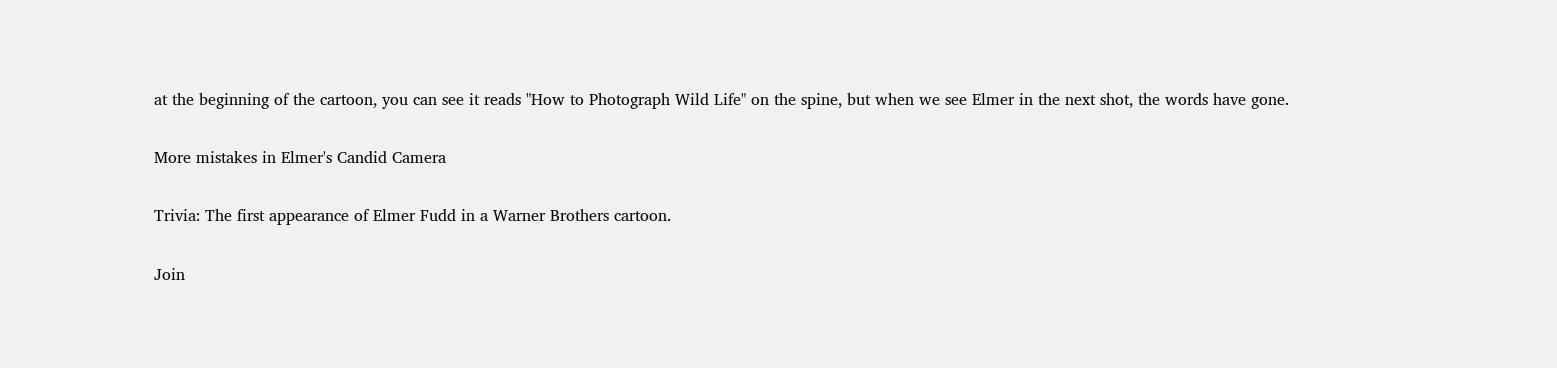at the beginning of the cartoon, you can see it reads "How to Photograph Wild Life" on the spine, but when we see Elmer in the next shot, the words have gone.

More mistakes in Elmer's Candid Camera

Trivia: The first appearance of Elmer Fudd in a Warner Brothers cartoon.

Join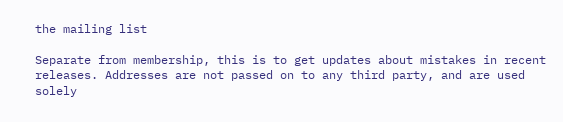the mailing list

Separate from membership, this is to get updates about mistakes in recent releases. Addresses are not passed on to any third party, and are used solely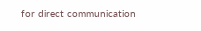for direct communication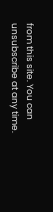from this site. You can unsubscribe at any time.